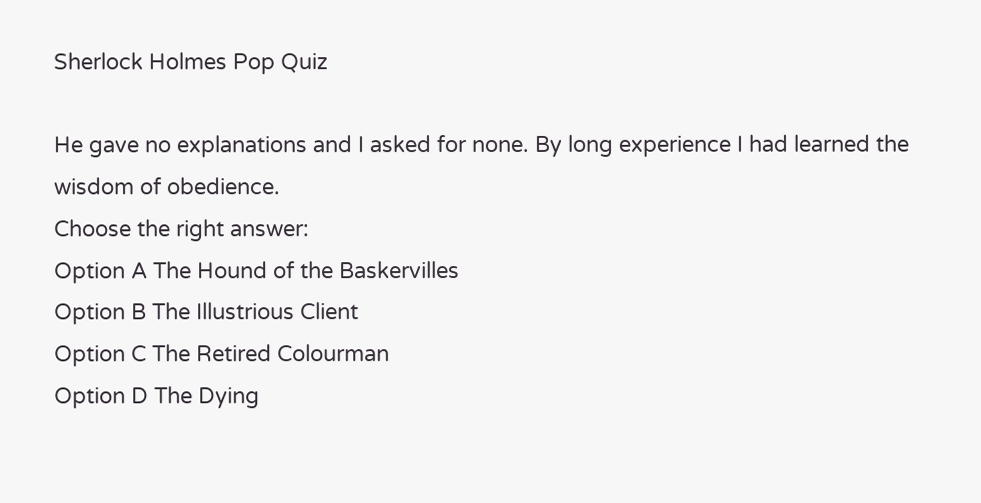Sherlock Holmes Pop Quiz

He gave no explanations and I asked for none. By long experience I had learned the wisdom of obedience.
Choose the right answer:
Option A The Hound of the Baskervilles
Option B The Illustrious Client
Option C The Retired Colourman
Option D The Dying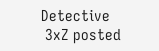Detective
 3xZ posted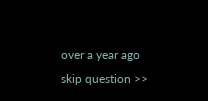over a year ago
skip question >>